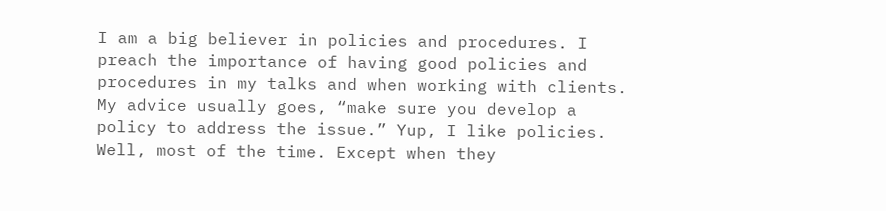I am a big believer in policies and procedures. I preach the importance of having good policies and procedures in my talks and when working with clients. My advice usually goes, “make sure you develop a policy to address the issue.” Yup, I like policies. Well, most of the time. Except when they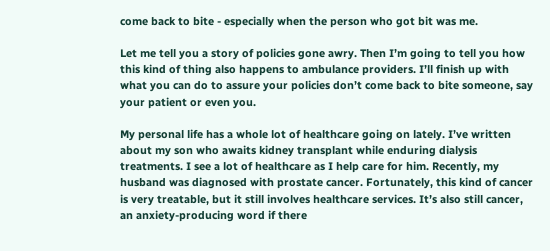come back to bite - especially when the person who got bit was me.

Let me tell you a story of policies gone awry. Then I’m going to tell you how this kind of thing also happens to ambulance providers. I’ll finish up with what you can do to assure your policies don’t come back to bite someone, say your patient or even you.

My personal life has a whole lot of healthcare going on lately. I’ve written about my son who awaits kidney transplant while enduring dialysis treatments. I see a lot of healthcare as I help care for him. Recently, my husband was diagnosed with prostate cancer. Fortunately, this kind of cancer is very treatable, but it still involves healthcare services. It’s also still cancer, an anxiety-producing word if there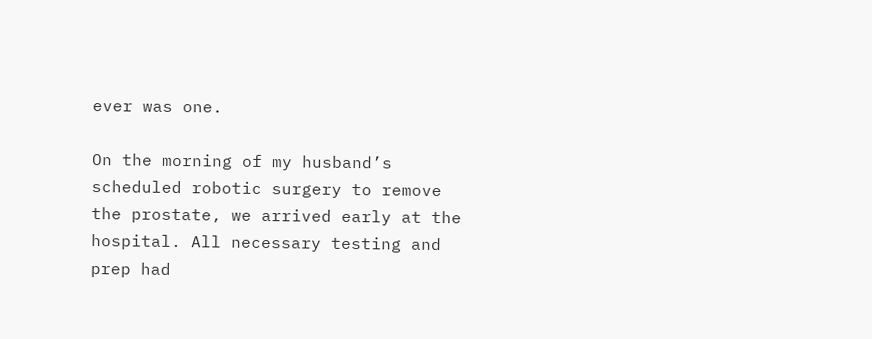ever was one.

On the morning of my husband’s scheduled robotic surgery to remove the prostate, we arrived early at the hospital. All necessary testing and prep had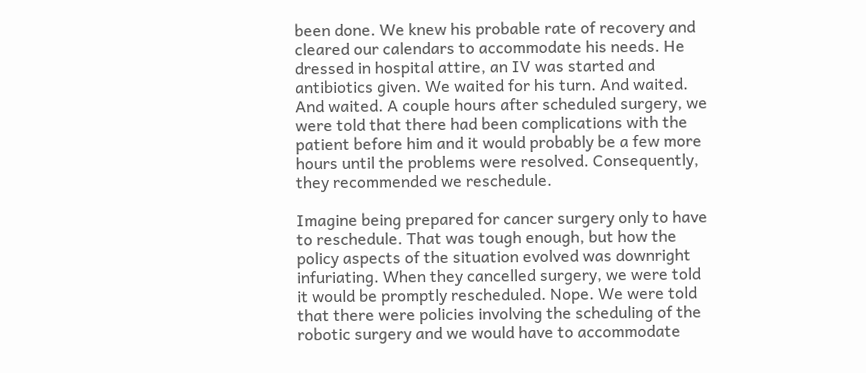been done. We knew his probable rate of recovery and cleared our calendars to accommodate his needs. He dressed in hospital attire, an IV was started and antibiotics given. We waited for his turn. And waited. And waited. A couple hours after scheduled surgery, we were told that there had been complications with the patient before him and it would probably be a few more hours until the problems were resolved. Consequently, they recommended we reschedule.

Imagine being prepared for cancer surgery only to have to reschedule. That was tough enough, but how the policy aspects of the situation evolved was downright infuriating. When they cancelled surgery, we were told it would be promptly rescheduled. Nope. We were told that there were policies involving the scheduling of the robotic surgery and we would have to accommodate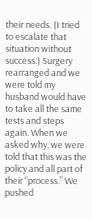their needs. (I tried to escalate that situation without success.) Surgery rearranged and we were told my husband would have to take all the same tests and steps again. When we asked why, we were told that this was the policy and all part of their “process.” We pushed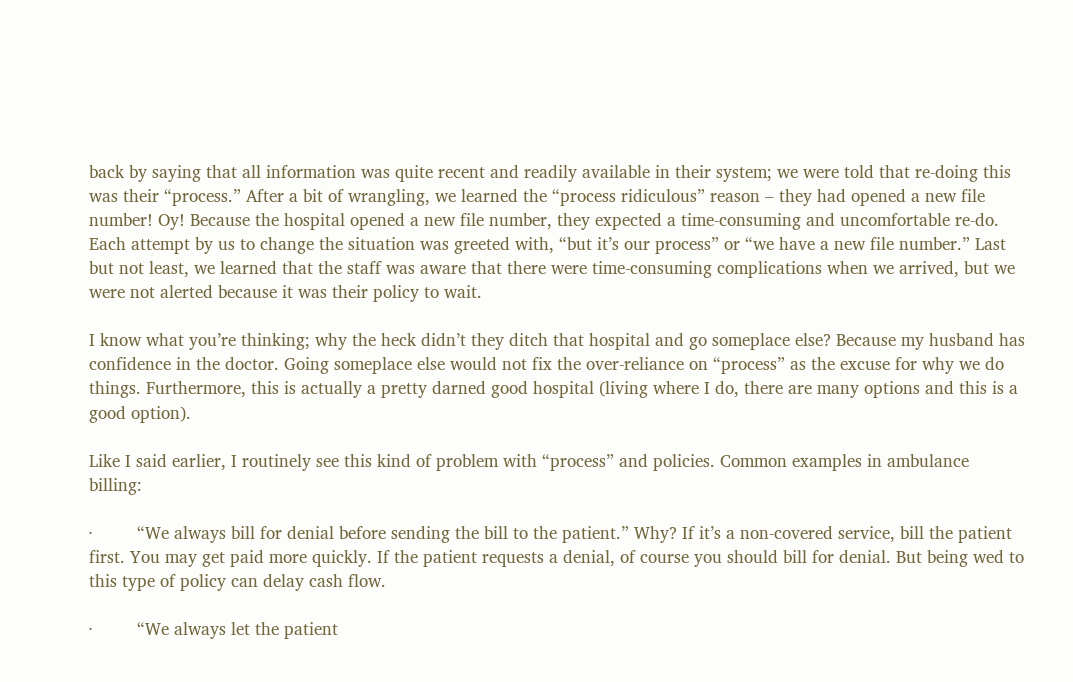back by saying that all information was quite recent and readily available in their system; we were told that re-doing this was their “process.” After a bit of wrangling, we learned the “process ridiculous” reason – they had opened a new file number! Oy! Because the hospital opened a new file number, they expected a time-consuming and uncomfortable re-do. Each attempt by us to change the situation was greeted with, “but it’s our process” or “we have a new file number.” Last but not least, we learned that the staff was aware that there were time-consuming complications when we arrived, but we were not alerted because it was their policy to wait.

I know what you’re thinking; why the heck didn’t they ditch that hospital and go someplace else? Because my husband has confidence in the doctor. Going someplace else would not fix the over-reliance on “process” as the excuse for why we do things. Furthermore, this is actually a pretty darned good hospital (living where I do, there are many options and this is a good option).

Like I said earlier, I routinely see this kind of problem with “process” and policies. Common examples in ambulance billing:

·         “We always bill for denial before sending the bill to the patient.” Why? If it’s a non-covered service, bill the patient first. You may get paid more quickly. If the patient requests a denial, of course you should bill for denial. But being wed to this type of policy can delay cash flow.

·         “We always let the patient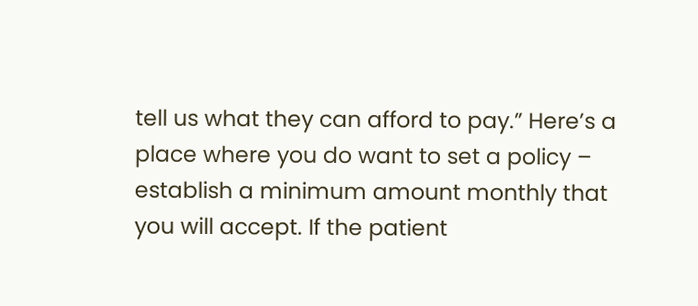tell us what they can afford to pay.” Here’s a place where you do want to set a policy – establish a minimum amount monthly that you will accept. If the patient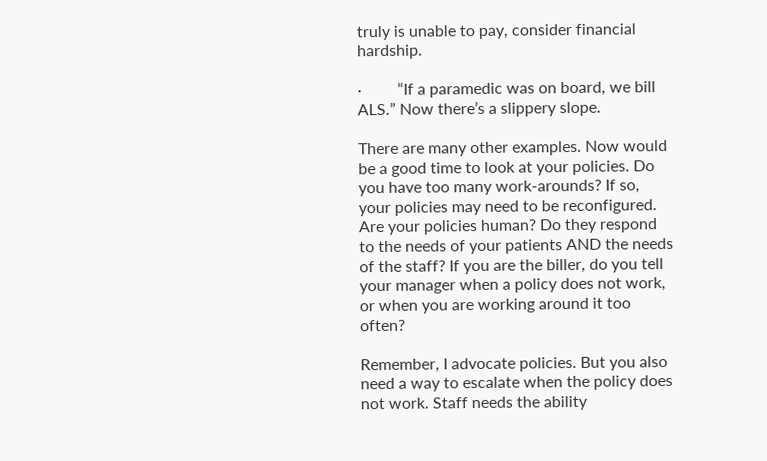truly is unable to pay, consider financial hardship.

·         “If a paramedic was on board, we bill ALS.” Now there’s a slippery slope.

There are many other examples. Now would be a good time to look at your policies. Do you have too many work-arounds? If so, your policies may need to be reconfigured. Are your policies human? Do they respond to the needs of your patients AND the needs of the staff? If you are the biller, do you tell your manager when a policy does not work, or when you are working around it too often?

Remember, I advocate policies. But you also need a way to escalate when the policy does not work. Staff needs the ability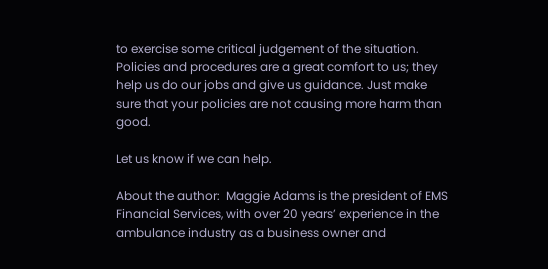to exercise some critical judgement of the situation.  Policies and procedures are a great comfort to us; they help us do our jobs and give us guidance. Just make sure that your policies are not causing more harm than good.

Let us know if we can help.

About the author:  Maggie Adams is the president of EMS Financial Services, with over 20 years’ experience in the ambulance industry as a business owner and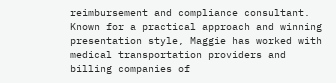reimbursement and compliance consultant. Known for a practical approach and winning presentation style, Maggie has worked with medical transportation providers and billing companies of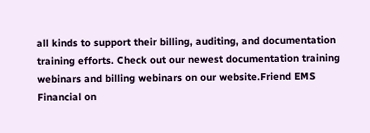all kinds to support their billing, auditing, and documentation training efforts. Check out our newest documentation training webinars and billing webinars on our website.Friend EMS Financial on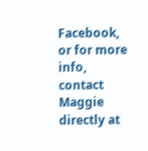Facebook, or for more info, contact Maggie directly at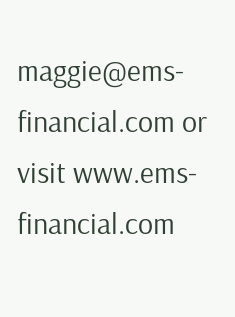maggie@ems-financial.com or visit www.ems-financial.com